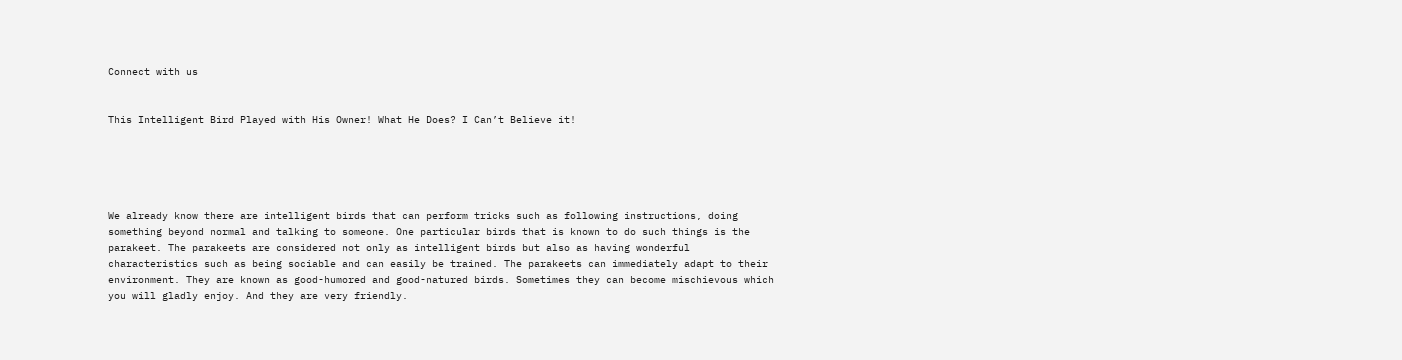Connect with us


This Intelligent Bird Played with His Owner! What He Does? I Can’t Believe it!





We already know there are intelligent birds that can perform tricks such as following instructions, doing something beyond normal and talking to someone. One particular birds that is known to do such things is the parakeet. The parakeets are considered not only as intelligent birds but also as having wonderful characteristics such as being sociable and can easily be trained. The parakeets can immediately adapt to their environment. They are known as good-humored and good-natured birds. Sometimes they can become mischievous which you will gladly enjoy. And they are very friendly.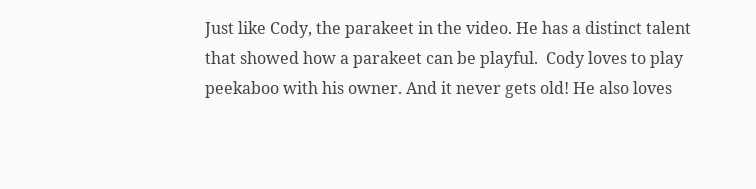Just like Cody, the parakeet in the video. He has a distinct talent that showed how a parakeet can be playful.  Cody loves to play peekaboo with his owner. And it never gets old! He also loves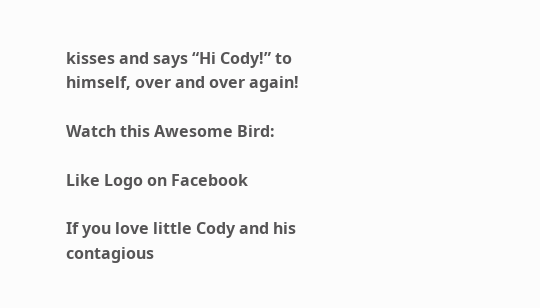kisses and says “Hi Cody!” to himself, over and over again!

Watch this Awesome Bird:

Like Logo on Facebook

If you love little Cody and his contagious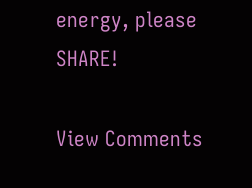energy, please SHARE!

View Comments